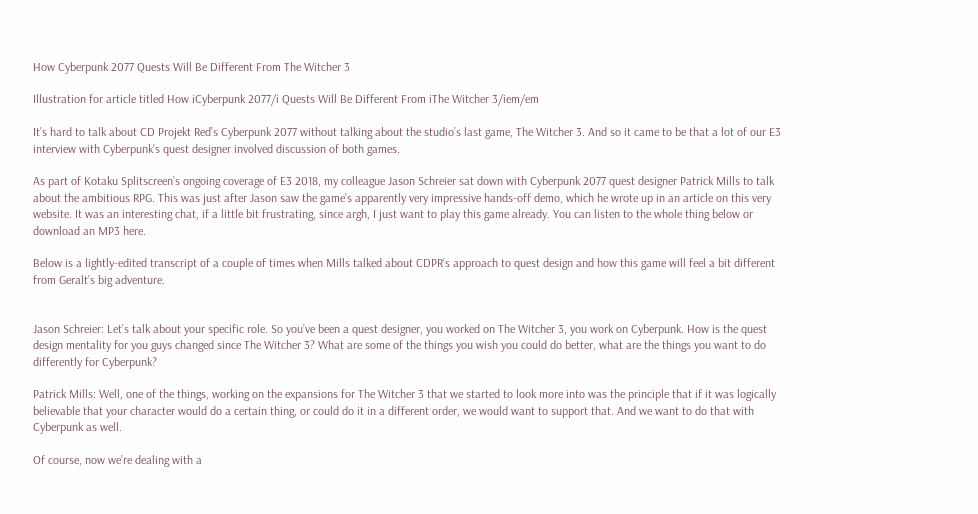How Cyberpunk 2077 Quests Will Be Different From The Witcher 3

Illustration for article titled How iCyberpunk 2077/i Quests Will Be Different From iThe Witcher 3/iem/em

It’s hard to talk about CD Projekt Red’s Cyberpunk 2077 without talking about the studio’s last game, The Witcher 3. And so it came to be that a lot of our E3 interview with Cyberpunk’s quest designer involved discussion of both games.

As part of Kotaku Splitscreen’s ongoing coverage of E3 2018, my colleague Jason Schreier sat down with Cyberpunk 2077 quest designer Patrick Mills to talk about the ambitious RPG. This was just after Jason saw the game’s apparently very impressive hands-off demo, which he wrote up in an article on this very website. It was an interesting chat, if a little bit frustrating, since argh, I just want to play this game already. You can listen to the whole thing below or download an MP3 here.

Below is a lightly-edited transcript of a couple of times when Mills talked about CDPR’s approach to quest design and how this game will feel a bit different from Geralt’s big adventure.


Jason Schreier: Let’s talk about your specific role. So you’ve been a quest designer, you worked on The Witcher 3, you work on Cyberpunk. How is the quest design mentality for you guys changed since The Witcher 3? What are some of the things you wish you could do better, what are the things you want to do differently for Cyberpunk?

Patrick Mills: Well, one of the things, working on the expansions for The Witcher 3 that we started to look more into was the principle that if it was logically believable that your character would do a certain thing, or could do it in a different order, we would want to support that. And we want to do that with Cyberpunk as well.

Of course, now we’re dealing with a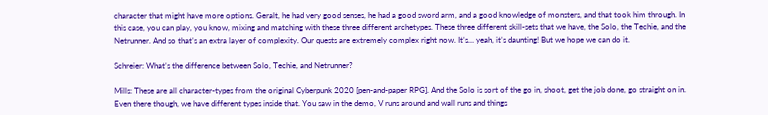character that might have more options. Geralt, he had very good senses, he had a good sword arm, and a good knowledge of monsters, and that took him through. In this case, you can play, you know, mixing and matching with these three different archetypes. These three different skill-sets that we have, the Solo, the Techie, and the Netrunner. And so that’s an extra layer of complexity. Our quests are extremely complex right now. It’s… yeah, it’s daunting! But we hope we can do it.

Schreier: What’s the difference between Solo, Techie, and Netrunner?

Mills: These are all character-types from the original Cyberpunk 2020 [pen-and-paper RPG]. And the Solo is sort of the go in, shoot, get the job done, go straight on in. Even there though, we have different types inside that. You saw in the demo, V runs around and wall runs and things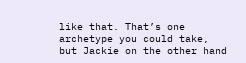like that. That’s one archetype you could take, but Jackie on the other hand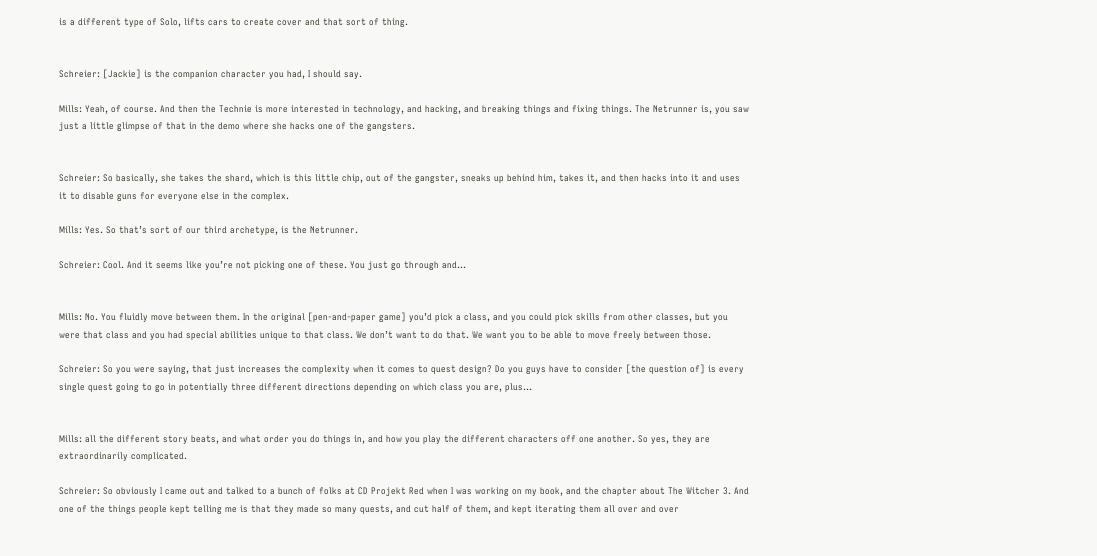is a different type of Solo, lifts cars to create cover and that sort of thing.


Schreier: [Jackie] is the companion character you had, I should say.

Mills: Yeah, of course. And then the Technie is more interested in technology, and hacking, and breaking things and fixing things. The Netrunner is, you saw just a little glimpse of that in the demo where she hacks one of the gangsters.


Schreier: So basically, she takes the shard, which is this little chip, out of the gangster, sneaks up behind him, takes it, and then hacks into it and uses it to disable guns for everyone else in the complex.

Mills: Yes. So that’s sort of our third archetype, is the Netrunner.

Schreier: Cool. And it seems like you’re not picking one of these. You just go through and…


Mills: No. You fluidly move between them. In the original [pen-and-paper game] you’d pick a class, and you could pick skills from other classes, but you were that class and you had special abilities unique to that class. We don’t want to do that. We want you to be able to move freely between those.

Schreier: So you were saying, that just increases the complexity when it comes to quest design? Do you guys have to consider [the question of] is every single quest going to go in potentially three different directions depending on which class you are, plus…


Mills: all the different story beats, and what order you do things in, and how you play the different characters off one another. So yes, they are extraordinarily complicated.

Schreier: So obviously I came out and talked to a bunch of folks at CD Projekt Red when I was working on my book, and the chapter about The Witcher 3. And one of the things people kept telling me is that they made so many quests, and cut half of them, and kept iterating them all over and over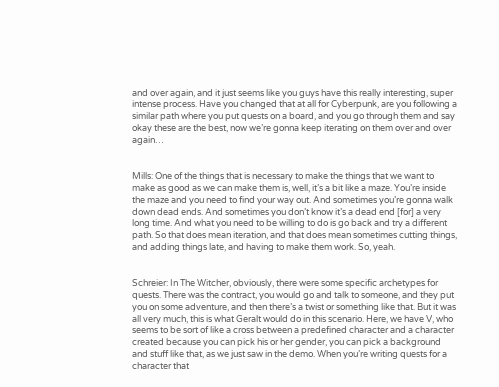and over again, and it just seems like you guys have this really interesting, super intense process. Have you changed that at all for Cyberpunk, are you following a similar path where you put quests on a board, and you go through them and say okay these are the best, now we’re gonna keep iterating on them over and over again…


Mills: One of the things that is necessary to make the things that we want to make as good as we can make them is, well, it’s a bit like a maze. You’re inside the maze and you need to find your way out. And sometimes you’re gonna walk down dead ends. And sometimes you don’t know it’s a dead end [for] a very long time. And what you need to be willing to do is go back and try a different path. So that does mean iteration, and that does mean sometimes cutting things, and adding things late, and having to make them work. So, yeah.


Schreier: In The Witcher, obviously, there were some specific archetypes for quests. There was the contract, you would go and talk to someone, and they put you on some adventure, and then there’s a twist or something like that. But it was all very much, this is what Geralt would do in this scenario. Here, we have V, who seems to be sort of like a cross between a predefined character and a character created because you can pick his or her gender, you can pick a background and stuff like that, as we just saw in the demo. When you’re writing quests for a character that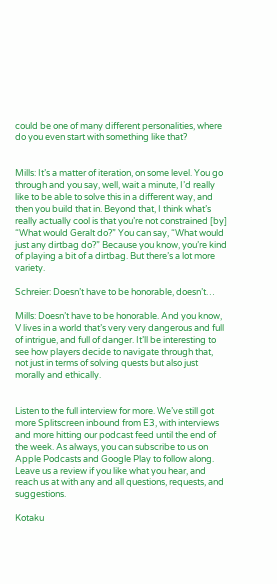could be one of many different personalities, where do you even start with something like that?


Mills: It’s a matter of iteration, on some level. You go through and you say, well, wait a minute, I’d really like to be able to solve this in a different way, and then you build that in. Beyond that, I think what’s really actually cool is that you’re not constrained [by] “What would Geralt do?” You can say, “What would just any dirtbag do?” Because you know, you’re kind of playing a bit of a dirtbag. But there’s a lot more variety.

Schreier: Doesn’t have to be honorable, doesn’t…

Mills: Doesn’t have to be honorable. And you know, V lives in a world that’s very very dangerous and full of intrigue, and full of danger. It’ll be interesting to see how players decide to navigate through that, not just in terms of solving quests but also just morally and ethically.


Listen to the full interview for more. We’ve still got more Splitscreen inbound from E3, with interviews and more hitting our podcast feed until the end of the week. As always, you can subscribe to us on Apple Podcasts and Google Play to follow along. Leave us a review if you like what you hear, and reach us at with any and all questions, requests, and suggestions.

Kotaku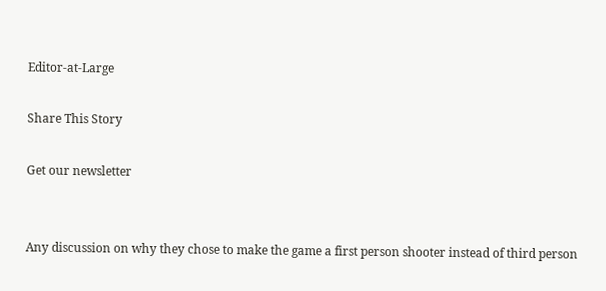Editor-at-Large

Share This Story

Get our newsletter


Any discussion on why they chose to make the game a first person shooter instead of third person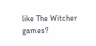like The Witcher games?